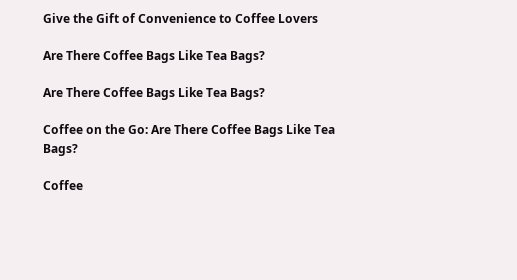Give the Gift of Convenience to Coffee Lovers

Are There Coffee Bags Like Tea Bags?

Are There Coffee Bags Like Tea Bags?

Coffee on the Go: Are There Coffee Bags Like Tea Bags?

Coffee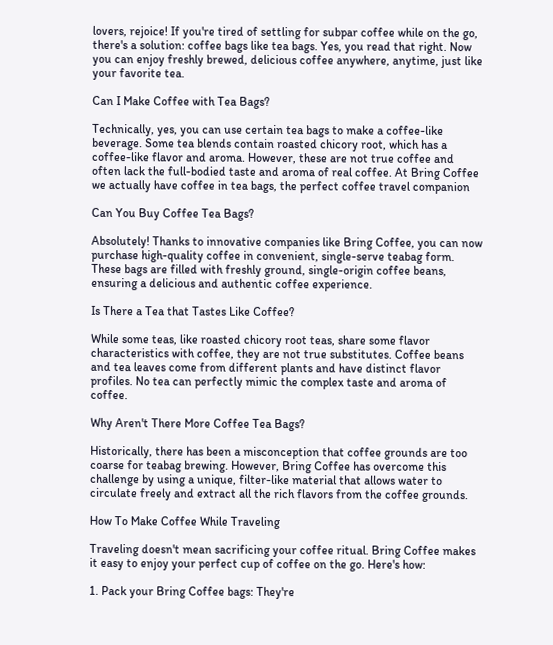lovers, rejoice! If you're tired of settling for subpar coffee while on the go, there's a solution: coffee bags like tea bags. Yes, you read that right. Now you can enjoy freshly brewed, delicious coffee anywhere, anytime, just like your favorite tea.

Can I Make Coffee with Tea Bags?

Technically, yes, you can use certain tea bags to make a coffee-like beverage. Some tea blends contain roasted chicory root, which has a coffee-like flavor and aroma. However, these are not true coffee and often lack the full-bodied taste and aroma of real coffee. At Bring Coffee we actually have coffee in tea bags, the perfect coffee travel companion

Can You Buy Coffee Tea Bags?

Absolutely! Thanks to innovative companies like Bring Coffee, you can now purchase high-quality coffee in convenient, single-serve teabag form. These bags are filled with freshly ground, single-origin coffee beans, ensuring a delicious and authentic coffee experience.

Is There a Tea that Tastes Like Coffee?

While some teas, like roasted chicory root teas, share some flavor characteristics with coffee, they are not true substitutes. Coffee beans and tea leaves come from different plants and have distinct flavor profiles. No tea can perfectly mimic the complex taste and aroma of coffee.

Why Aren't There More Coffee Tea Bags?

Historically, there has been a misconception that coffee grounds are too coarse for teabag brewing. However, Bring Coffee has overcome this challenge by using a unique, filter-like material that allows water to circulate freely and extract all the rich flavors from the coffee grounds.

How To Make Coffee While Traveling

Traveling doesn't mean sacrificing your coffee ritual. Bring Coffee makes it easy to enjoy your perfect cup of coffee on the go. Here's how:

1. Pack your Bring Coffee bags: They're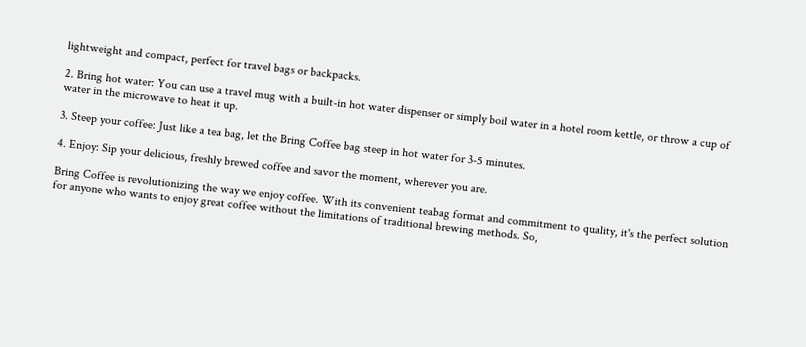lightweight and compact, perfect for travel bags or backpacks.

2. Bring hot water: You can use a travel mug with a built-in hot water dispenser or simply boil water in a hotel room kettle, or throw a cup of water in the microwave to heat it up.

3. Steep your coffee: Just like a tea bag, let the Bring Coffee bag steep in hot water for 3-5 minutes.

4. Enjoy: Sip your delicious, freshly brewed coffee and savor the moment, wherever you are.

Bring Coffee is revolutionizing the way we enjoy coffee. With its convenient teabag format and commitment to quality, it's the perfect solution for anyone who wants to enjoy great coffee without the limitations of traditional brewing methods. So,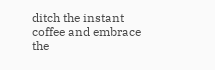ditch the instant coffee and embrace the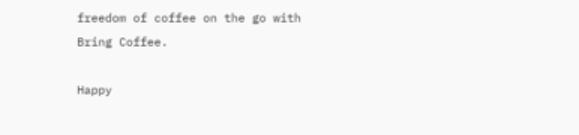freedom of coffee on the go with Bring Coffee.

Happy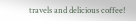travels and delicious coffee!